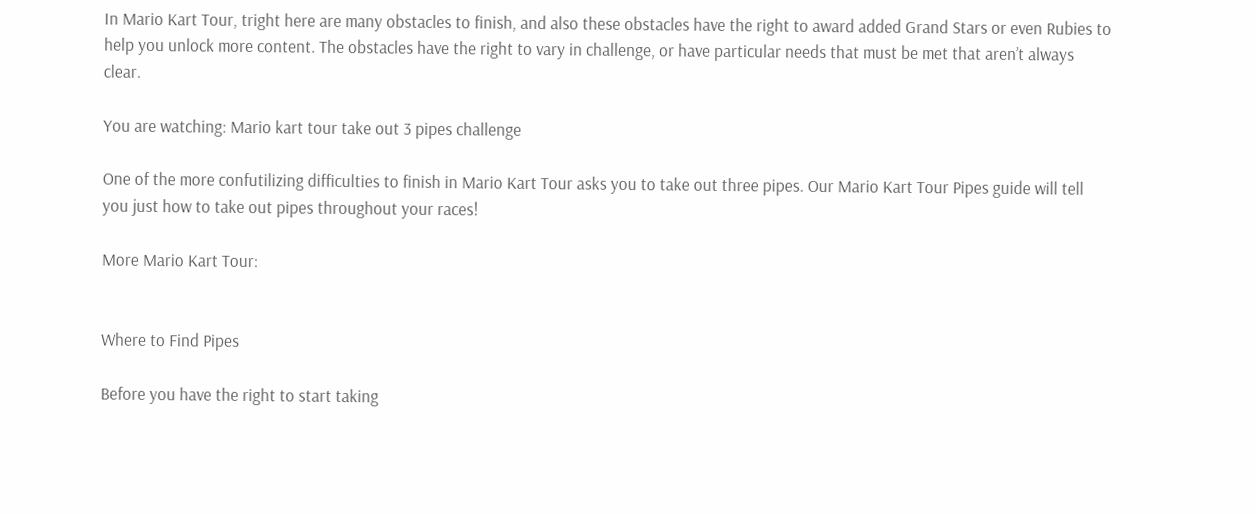In Mario Kart Tour, tright here are many obstacles to finish, and also these obstacles have the right to award added Grand Stars or even Rubies to help you unlock more content. The obstacles have the right to vary in challenge, or have particular needs that must be met that aren’t always clear.

You are watching: Mario kart tour take out 3 pipes challenge

One of the more confutilizing difficulties to finish in Mario Kart Tour asks you to take out three pipes. Our Mario Kart Tour Pipes guide will tell you just how to take out pipes throughout your races!

More Mario Kart Tour:


Where to Find Pipes

Before you have the right to start taking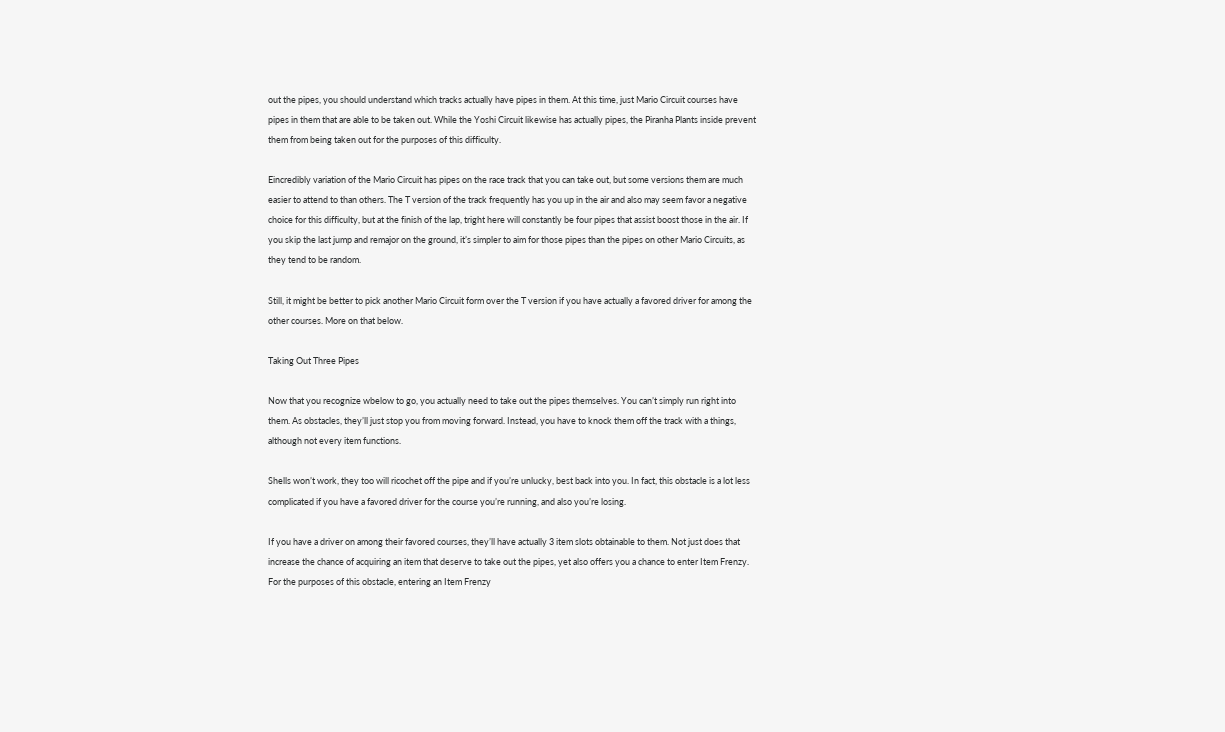out the pipes, you should understand which tracks actually have pipes in them. At this time, just Mario Circuit courses have pipes in them that are able to be taken out. While the Yoshi Circuit likewise has actually pipes, the Piranha Plants inside prevent them from being taken out for the purposes of this difficulty.

Eincredibly variation of the Mario Circuit has pipes on the race track that you can take out, but some versions them are much easier to attend to than others. The T version of the track frequently has you up in the air and also may seem favor a negative choice for this difficulty, but at the finish of the lap, tright here will constantly be four pipes that assist boost those in the air. If you skip the last jump and remajor on the ground, it’s simpler to aim for those pipes than the pipes on other Mario Circuits, as they tend to be random.

Still, it might be better to pick another Mario Circuit form over the T version if you have actually a favored driver for among the other courses. More on that below.

Taking Out Three Pipes

Now that you recognize wbelow to go, you actually need to take out the pipes themselves. You can’t simply run right into them. As obstacles, they’ll just stop you from moving forward. Instead, you have to knock them off the track with a things, although not every item functions.

Shells won’t work, they too will ricochet off the pipe and if you’re unlucky, best back into you. In fact, this obstacle is a lot less complicated if you have a favored driver for the course you’re running, and also you’re losing.

If you have a driver on among their favored courses, they’ll have actually 3 item slots obtainable to them. Not just does that increase the chance of acquiring an item that deserve to take out the pipes, yet also offers you a chance to enter Item Frenzy. For the purposes of this obstacle, entering an Item Frenzy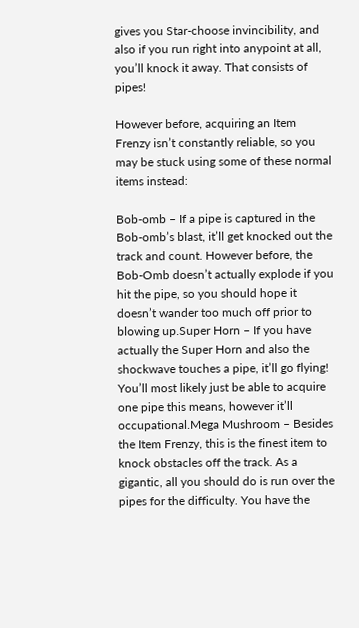gives you Star-choose invincibility, and also if you run right into anypoint at all, you’ll knock it away. That consists of pipes!

However before, acquiring an Item Frenzy isn’t constantly reliable, so you may be stuck using some of these normal items instead:

Bob-omb – If a pipe is captured in the Bob-omb’s blast, it’ll get knocked out the track and count. However before, the Bob-Omb doesn’t actually explode if you hit the pipe, so you should hope it doesn’t wander too much off prior to blowing up.Super Horn – If you have actually the Super Horn and also the shockwave touches a pipe, it’ll go flying! You’ll most likely just be able to acquire one pipe this means, however it’ll occupational.Mega Mushroom – Besides the Item Frenzy, this is the finest item to knock obstacles off the track. As a gigantic, all you should do is run over the pipes for the difficulty. You have the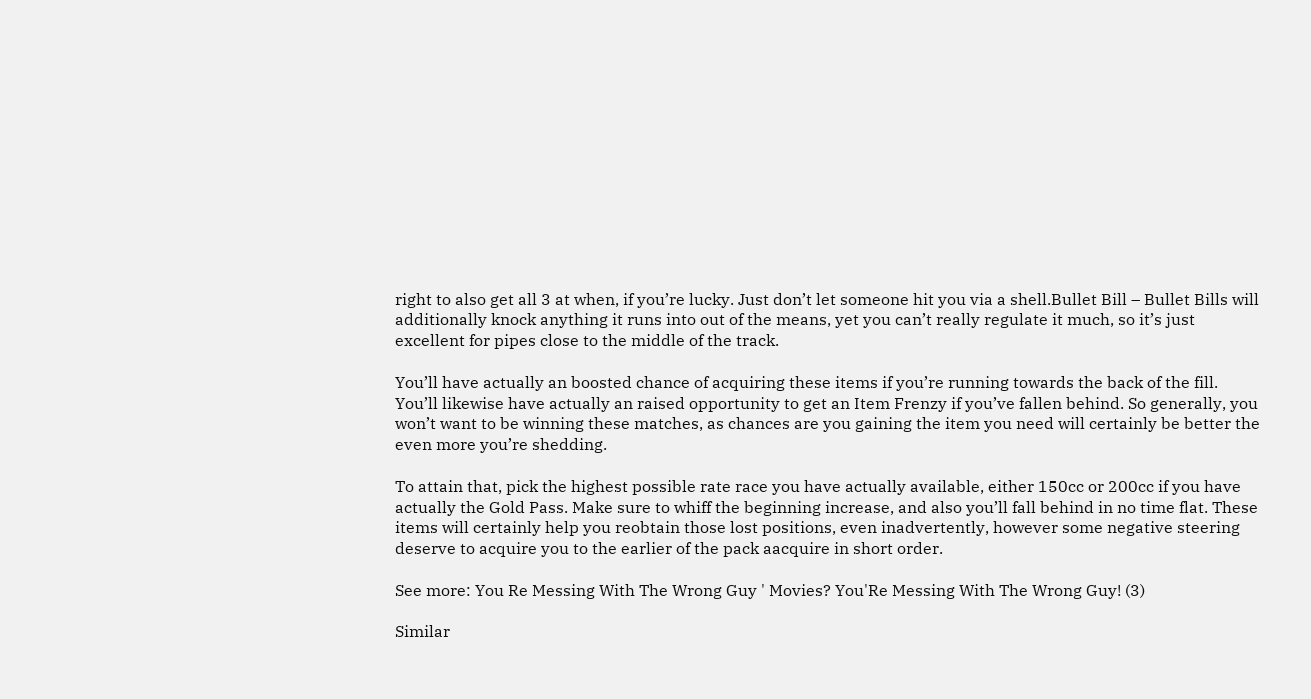right to also get all 3 at when, if you’re lucky. Just don’t let someone hit you via a shell.Bullet Bill – Bullet Bills will additionally knock anything it runs into out of the means, yet you can’t really regulate it much, so it’s just excellent for pipes close to the middle of the track.

You’ll have actually an boosted chance of acquiring these items if you’re running towards the back of the fill. You’ll likewise have actually an raised opportunity to get an Item Frenzy if you’ve fallen behind. So generally, you won’t want to be winning these matches, as chances are you gaining the item you need will certainly be better the even more you’re shedding.

To attain that, pick the highest possible rate race you have actually available, either 150cc or 200cc if you have actually the Gold Pass. Make sure to whiff the beginning increase, and also you’ll fall behind in no time flat. These items will certainly help you reobtain those lost positions, even inadvertently, however some negative steering deserve to acquire you to the earlier of the pack aacquire in short order.

See more: You Re Messing With The Wrong Guy ' Movies? You'Re Messing With The Wrong Guy! (3)

Similar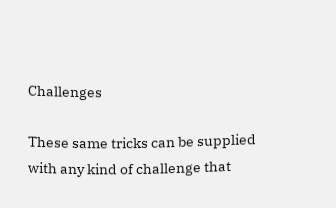Challenges

These same tricks can be supplied with any kind of challenge that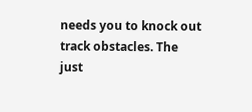needs you to knock out track obstacles. The just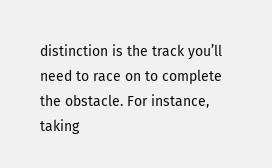distinction is the track you’ll need to race on to complete the obstacle. For instance, taking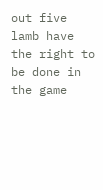out five lamb have the right to be done in the game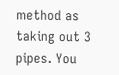method as taking out 3 pipes. You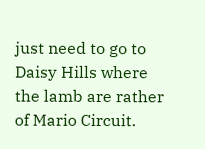just need to go to Daisy Hills where the lamb are rather of Mario Circuit.